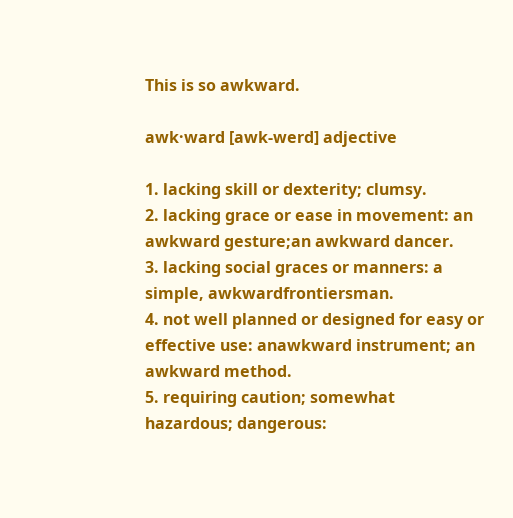This is so awkward.

awk·ward [awk-werd] adjective

1. lacking skill or dexterity; clumsy.
2. lacking grace or ease in movement: an awkward gesture;an awkward dancer.
3. lacking social graces or manners: a simple, awkwardfrontiersman.
4. not well planned or designed for easy or effective use: anawkward instrument; an awkward method.
5. requiring caution; somewhat hazardous; dangerous: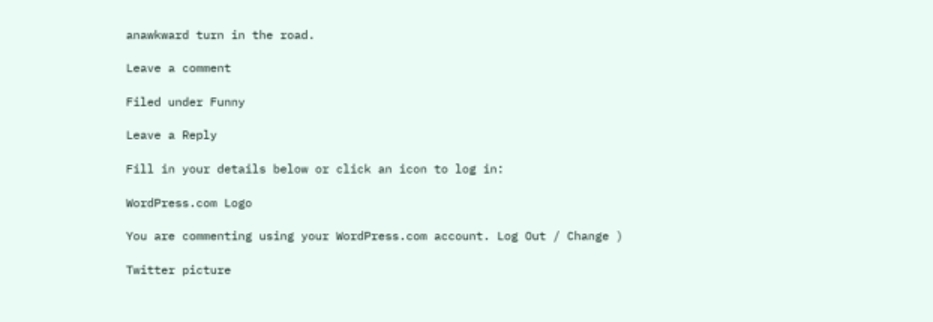anawkward turn in the road.

Leave a comment

Filed under Funny

Leave a Reply

Fill in your details below or click an icon to log in:

WordPress.com Logo

You are commenting using your WordPress.com account. Log Out / Change )

Twitter picture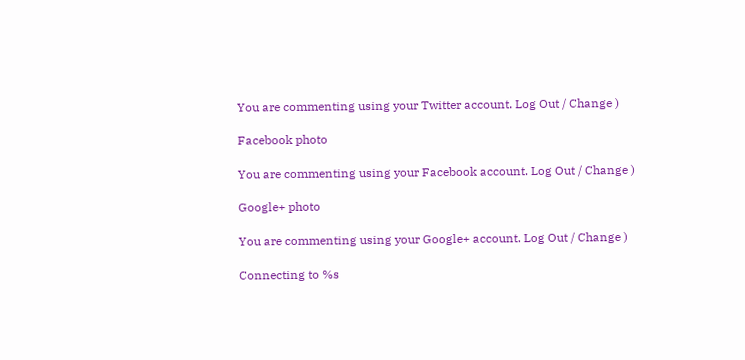You are commenting using your Twitter account. Log Out / Change )

Facebook photo

You are commenting using your Facebook account. Log Out / Change )

Google+ photo

You are commenting using your Google+ account. Log Out / Change )

Connecting to %s